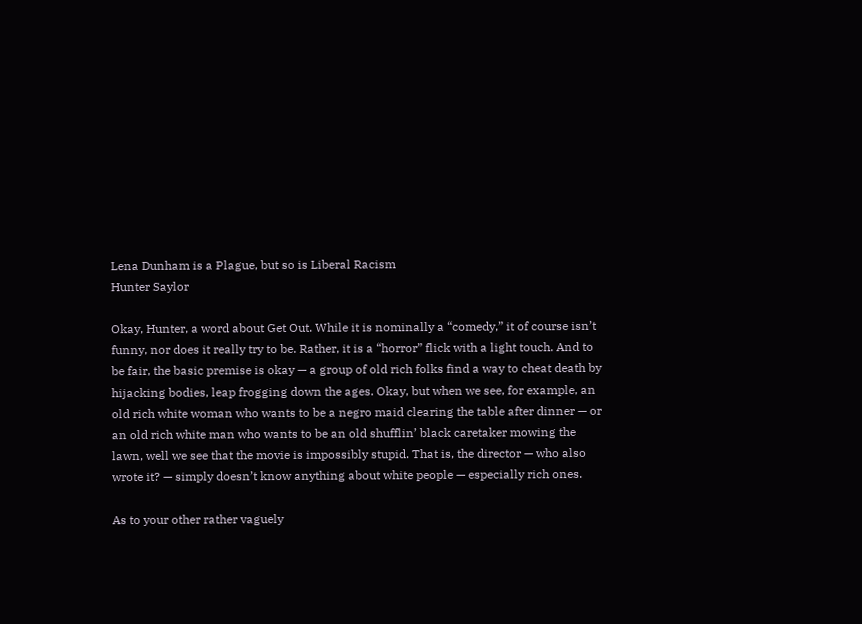Lena Dunham is a Plague, but so is Liberal Racism
Hunter Saylor

Okay, Hunter, a word about Get Out. While it is nominally a “comedy,” it of course isn’t funny, nor does it really try to be. Rather, it is a “horror” flick with a light touch. And to be fair, the basic premise is okay — a group of old rich folks find a way to cheat death by hijacking bodies, leap frogging down the ages. Okay, but when we see, for example, an old rich white woman who wants to be a negro maid clearing the table after dinner — or an old rich white man who wants to be an old shufflin’ black caretaker mowing the lawn, well we see that the movie is impossibly stupid. That is, the director — who also wrote it? — simply doesn’t know anything about white people — especially rich ones.

As to your other rather vaguely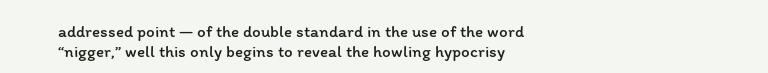addressed point — of the double standard in the use of the word “nigger,” well this only begins to reveal the howling hypocrisy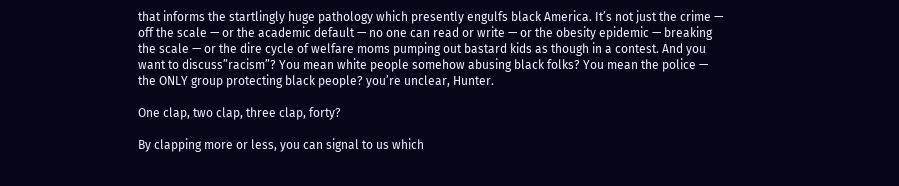that informs the startlingly huge pathology which presently engulfs black America. It’s not just the crime — off the scale — or the academic default — no one can read or write — or the obesity epidemic — breaking the scale — or the dire cycle of welfare moms pumping out bastard kids as though in a contest. And you want to discuss”racism”? You mean white people somehow abusing black folks? You mean the police — the ONLY group protecting black people? you’re unclear, Hunter.

One clap, two clap, three clap, forty?

By clapping more or less, you can signal to us which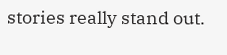stories really stand out.